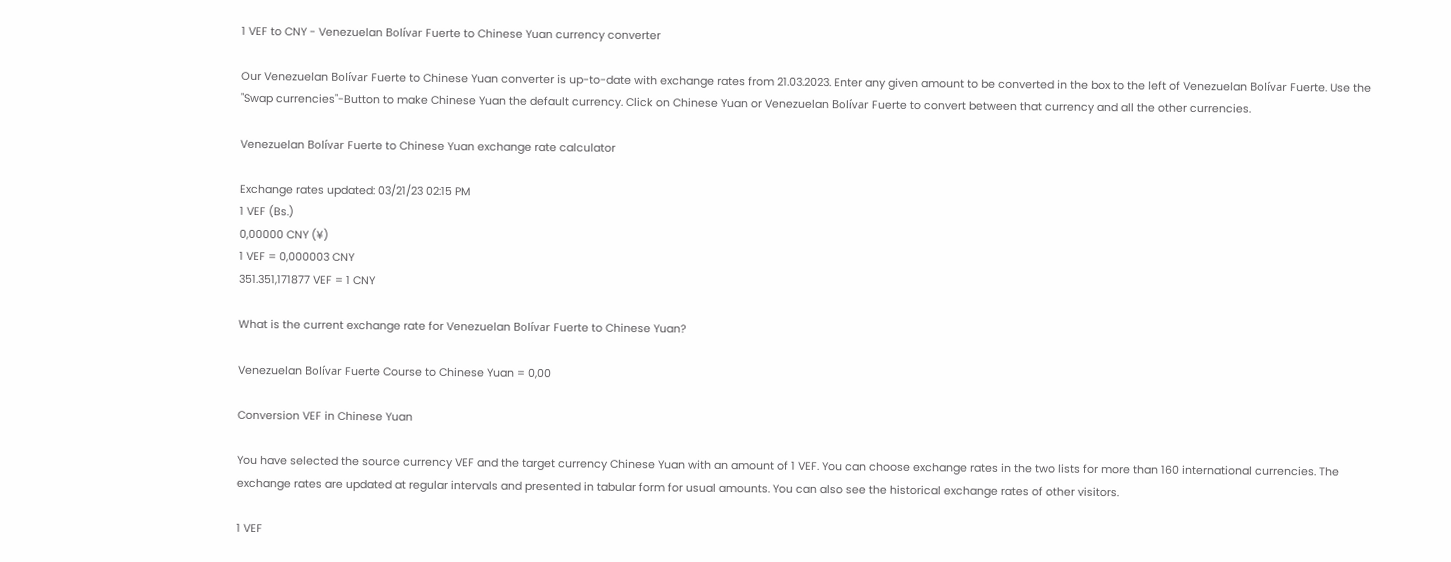1 VEF to CNY - Venezuelan Bolívar Fuerte to Chinese Yuan currency converter

Our Venezuelan Bolívar Fuerte to Chinese Yuan converter is up-to-date with exchange rates from 21.03.2023. Enter any given amount to be converted in the box to the left of Venezuelan Bolívar Fuerte. Use the "Swap currencies"-Button to make Chinese Yuan the default currency. Click on Chinese Yuan or Venezuelan Bolívar Fuerte to convert between that currency and all the other currencies.

Venezuelan Bolívar Fuerte to Chinese Yuan exchange rate calculator

Exchange rates updated: 03/21/23 02:15 PM
1 VEF (Bs.)
0,00000 CNY (¥)
1 VEF = 0,000003 CNY
351.351,171877 VEF = 1 CNY

What is the current exchange rate for Venezuelan Bolívar Fuerte to Chinese Yuan?

Venezuelan Bolívar Fuerte Course to Chinese Yuan = 0,00

Conversion VEF in Chinese Yuan

You have selected the source currency VEF and the target currency Chinese Yuan with an amount of 1 VEF. You can choose exchange rates in the two lists for more than 160 international currencies. The exchange rates are updated at regular intervals and presented in tabular form for usual amounts. You can also see the historical exchange rates of other visitors.

1 VEF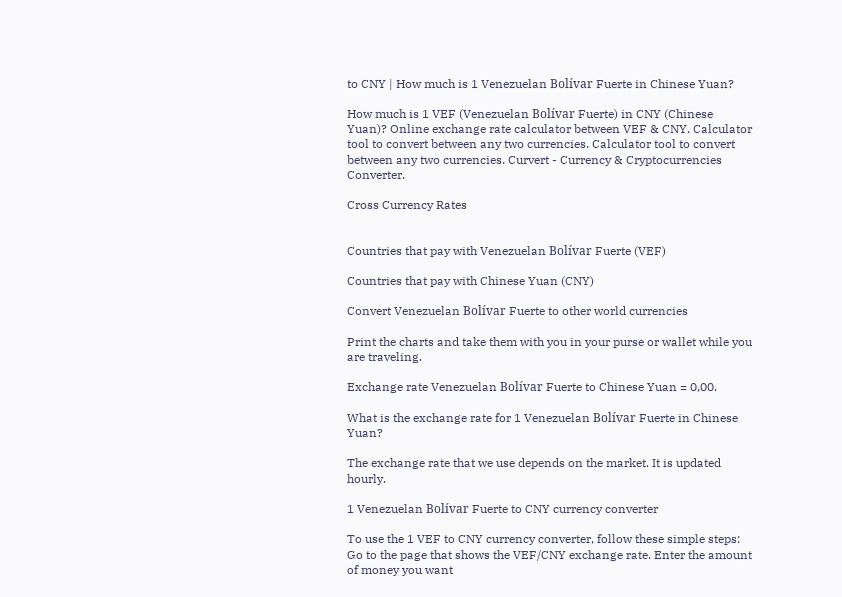to CNY | How much is 1 Venezuelan Bolívar Fuerte in Chinese Yuan?

How much is 1 VEF (Venezuelan Bolívar Fuerte) in CNY (Chinese Yuan)? Online exchange rate calculator between VEF & CNY. Calculator tool to convert between any two currencies. Calculator tool to convert between any two currencies. Curvert - Currency & Cryptocurrencies Converter.

Cross Currency Rates


Countries that pay with Venezuelan Bolívar Fuerte (VEF)

Countries that pay with Chinese Yuan (CNY)

Convert Venezuelan Bolívar Fuerte to other world currencies

Print the charts and take them with you in your purse or wallet while you are traveling.

Exchange rate Venezuelan Bolívar Fuerte to Chinese Yuan = 0,00.

What is the exchange rate for 1 Venezuelan Bolívar Fuerte in Chinese Yuan?

The exchange rate that we use depends on the market. It is updated hourly.

1 Venezuelan Bolívar Fuerte to CNY currency converter

To use the 1 VEF to CNY currency converter, follow these simple steps: Go to the page that shows the VEF/CNY exchange rate. Enter the amount of money you want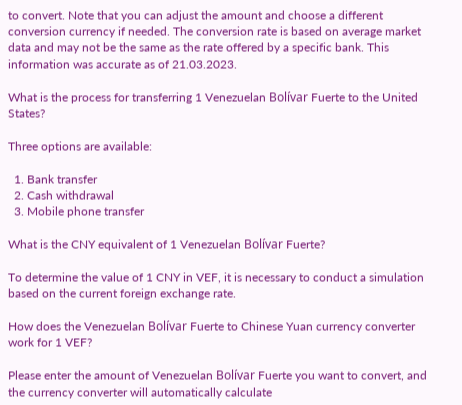to convert. Note that you can adjust the amount and choose a different conversion currency if needed. The conversion rate is based on average market data and may not be the same as the rate offered by a specific bank. This information was accurate as of 21.03.2023.

What is the process for transferring 1 Venezuelan Bolívar Fuerte to the United States?

Three options are available:

  1. Bank transfer
  2. Cash withdrawal
  3. Mobile phone transfer

What is the CNY equivalent of 1 Venezuelan Bolívar Fuerte?

To determine the value of 1 CNY in VEF, it is necessary to conduct a simulation based on the current foreign exchange rate.

How does the Venezuelan Bolívar Fuerte to Chinese Yuan currency converter work for 1 VEF?

Please enter the amount of Venezuelan Bolívar Fuerte you want to convert, and the currency converter will automatically calculate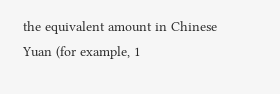the equivalent amount in Chinese Yuan (for example, 1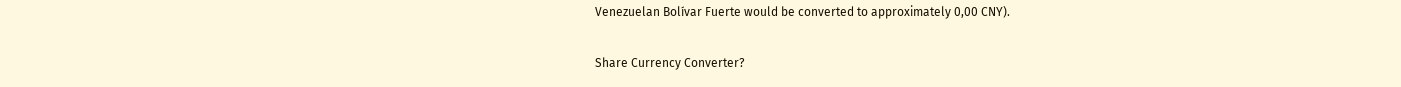Venezuelan Bolívar Fuerte would be converted to approximately 0,00 CNY).

Share Currency Converter?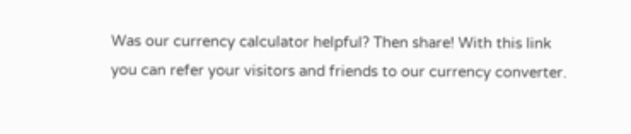Was our currency calculator helpful? Then share! With this link you can refer your visitors and friends to our currency converter.